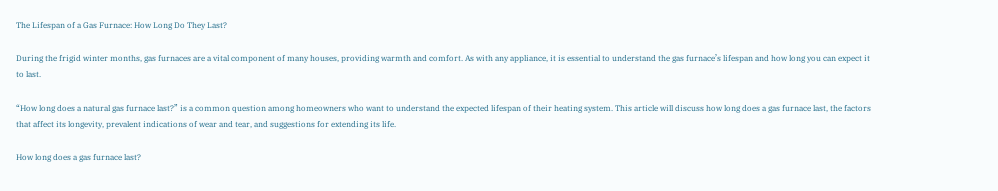The Lifespan of a Gas Furnace: How Long Do They Last?

During the frigid winter months, gas furnaces are a vital component of many houses, providing warmth and comfort. As with any appliance, it is essential to understand the gas furnace’s lifespan and how long you can expect it to last.

“How long does a natural gas furnace last?” is a common question among homeowners who want to understand the expected lifespan of their heating system. This article will discuss how long does a gas furnace last, the factors that affect its longevity, prevalent indications of wear and tear, and suggestions for extending its life.

How long does a gas furnace last?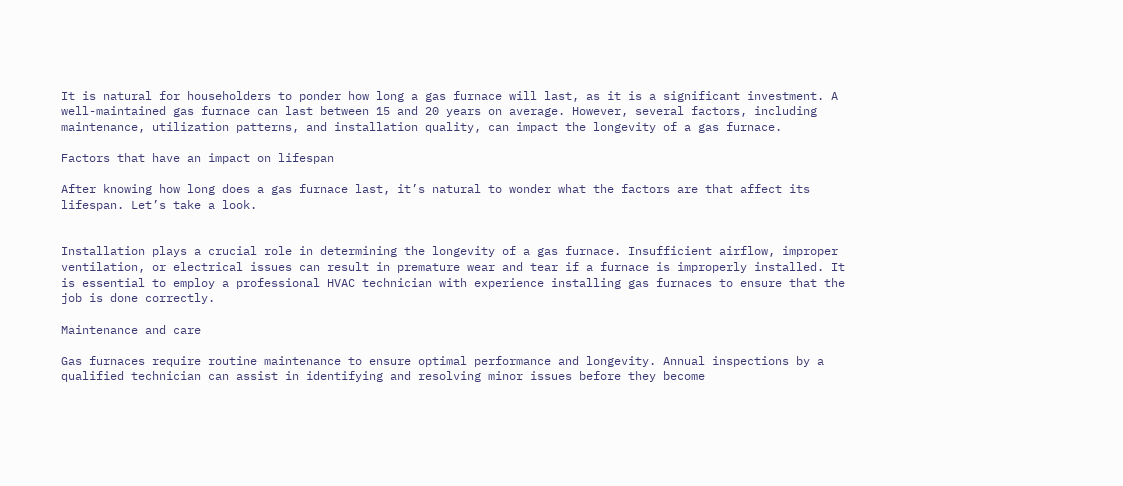It is natural for householders to ponder how long a gas furnace will last, as it is a significant investment. A well-maintained gas furnace can last between 15 and 20 years on average. However, several factors, including maintenance, utilization patterns, and installation quality, can impact the longevity of a gas furnace.

Factors that have an impact on lifespan

After knowing how long does a gas furnace last, it’s natural to wonder what the factors are that affect its lifespan. Let’s take a look.


Installation plays a crucial role in determining the longevity of a gas furnace. Insufficient airflow, improper ventilation, or electrical issues can result in premature wear and tear if a furnace is improperly installed. It is essential to employ a professional HVAC technician with experience installing gas furnaces to ensure that the job is done correctly.

Maintenance and care

Gas furnaces require routine maintenance to ensure optimal performance and longevity. Annual inspections by a qualified technician can assist in identifying and resolving minor issues before they become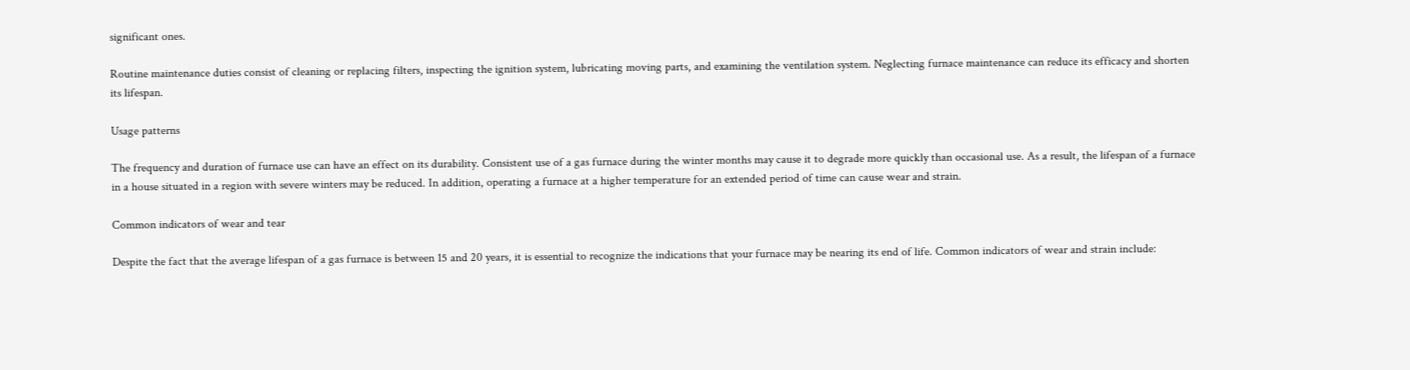significant ones.

Routine maintenance duties consist of cleaning or replacing filters, inspecting the ignition system, lubricating moving parts, and examining the ventilation system. Neglecting furnace maintenance can reduce its efficacy and shorten its lifespan.

Usage patterns

The frequency and duration of furnace use can have an effect on its durability. Consistent use of a gas furnace during the winter months may cause it to degrade more quickly than occasional use. As a result, the lifespan of a furnace in a house situated in a region with severe winters may be reduced. In addition, operating a furnace at a higher temperature for an extended period of time can cause wear and strain.

Common indicators of wear and tear

Despite the fact that the average lifespan of a gas furnace is between 15 and 20 years, it is essential to recognize the indications that your furnace may be nearing its end of life. Common indicators of wear and strain include: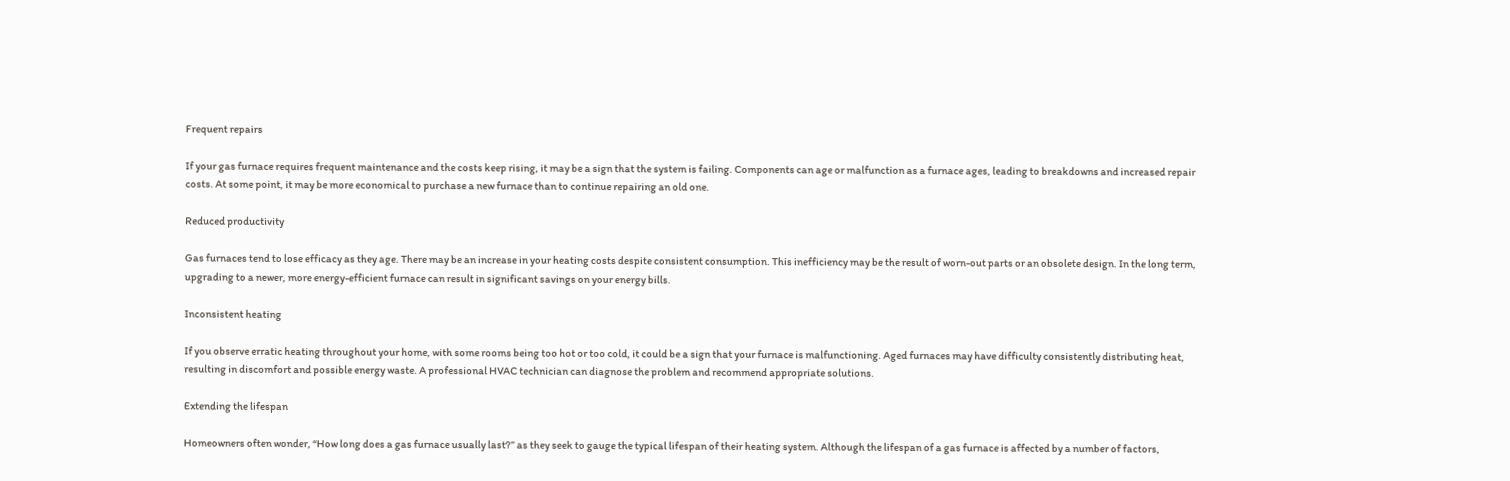Frequent repairs

If your gas furnace requires frequent maintenance and the costs keep rising, it may be a sign that the system is failing. Components can age or malfunction as a furnace ages, leading to breakdowns and increased repair costs. At some point, it may be more economical to purchase a new furnace than to continue repairing an old one.

Reduced productivity

Gas furnaces tend to lose efficacy as they age. There may be an increase in your heating costs despite consistent consumption. This inefficiency may be the result of worn-out parts or an obsolete design. In the long term, upgrading to a newer, more energy-efficient furnace can result in significant savings on your energy bills.

Inconsistent heating

If you observe erratic heating throughout your home, with some rooms being too hot or too cold, it could be a sign that your furnace is malfunctioning. Aged furnaces may have difficulty consistently distributing heat, resulting in discomfort and possible energy waste. A professional HVAC technician can diagnose the problem and recommend appropriate solutions.

Extending the lifespan

Homeowners often wonder, “How long does a gas furnace usually last?” as they seek to gauge the typical lifespan of their heating system. Although the lifespan of a gas furnace is affected by a number of factors,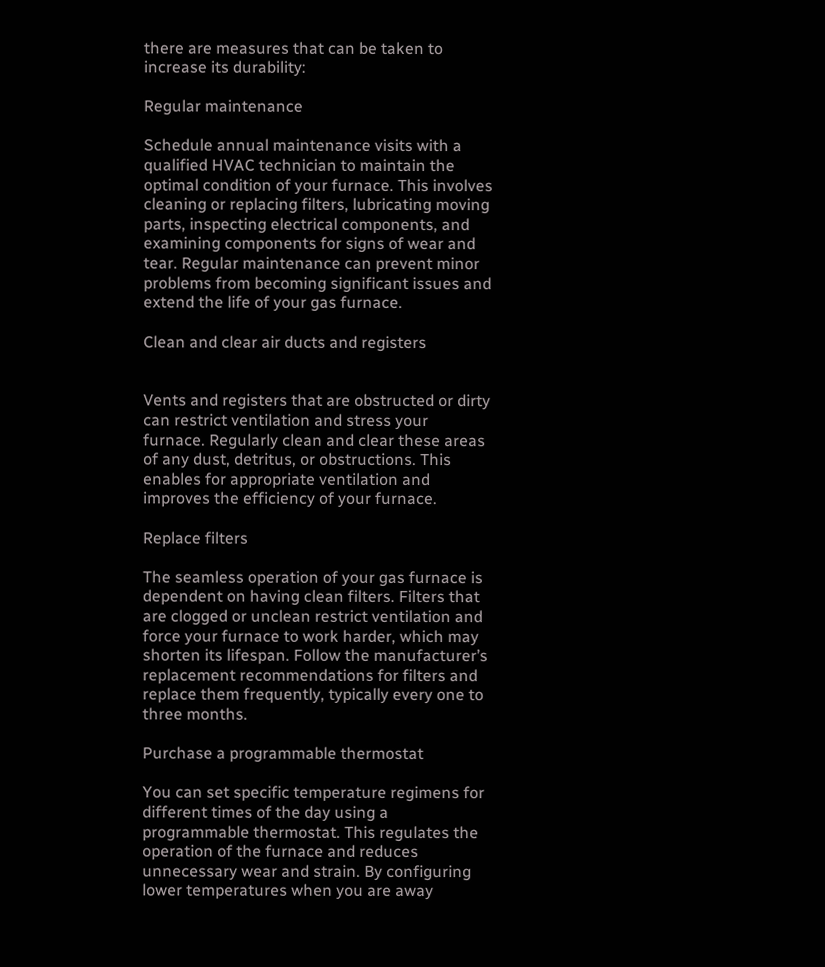there are measures that can be taken to increase its durability:

Regular maintenance

Schedule annual maintenance visits with a qualified HVAC technician to maintain the optimal condition of your furnace. This involves cleaning or replacing filters, lubricating moving parts, inspecting electrical components, and examining components for signs of wear and tear. Regular maintenance can prevent minor problems from becoming significant issues and extend the life of your gas furnace.

Clean and clear air ducts and registers


Vents and registers that are obstructed or dirty can restrict ventilation and stress your furnace. Regularly clean and clear these areas of any dust, detritus, or obstructions. This enables for appropriate ventilation and improves the efficiency of your furnace.

Replace filters

The seamless operation of your gas furnace is dependent on having clean filters. Filters that are clogged or unclean restrict ventilation and force your furnace to work harder, which may shorten its lifespan. Follow the manufacturer’s replacement recommendations for filters and replace them frequently, typically every one to three months.

Purchase a programmable thermostat

You can set specific temperature regimens for different times of the day using a programmable thermostat. This regulates the operation of the furnace and reduces unnecessary wear and strain. By configuring lower temperatures when you are away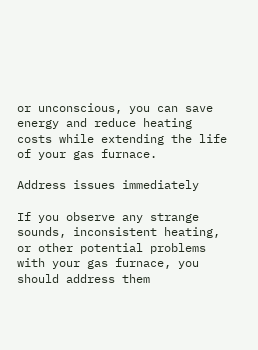or unconscious, you can save energy and reduce heating costs while extending the life of your gas furnace.

Address issues immediately

If you observe any strange sounds, inconsistent heating, or other potential problems with your gas furnace, you should address them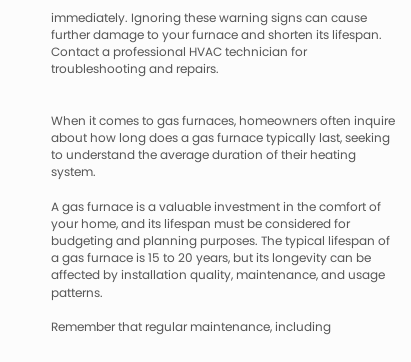immediately. Ignoring these warning signs can cause further damage to your furnace and shorten its lifespan. Contact a professional HVAC technician for troubleshooting and repairs.


When it comes to gas furnaces, homeowners often inquire about how long does a gas furnace typically last, seeking to understand the average duration of their heating system.

A gas furnace is a valuable investment in the comfort of your home, and its lifespan must be considered for budgeting and planning purposes. The typical lifespan of a gas furnace is 15 to 20 years, but its longevity can be affected by installation quality, maintenance, and usage patterns.

Remember that regular maintenance, including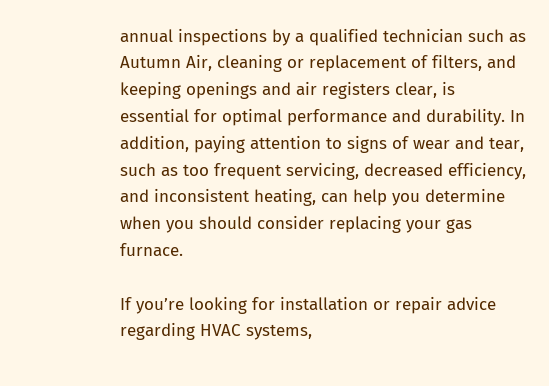annual inspections by a qualified technician such as Autumn Air, cleaning or replacement of filters, and keeping openings and air registers clear, is essential for optimal performance and durability. In addition, paying attention to signs of wear and tear, such as too frequent servicing, decreased efficiency, and inconsistent heating, can help you determine when you should consider replacing your gas furnace.

If you’re looking for installation or repair advice regarding HVAC systems,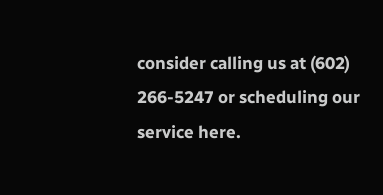consider calling us at (602) 266-5247 or scheduling our service here.